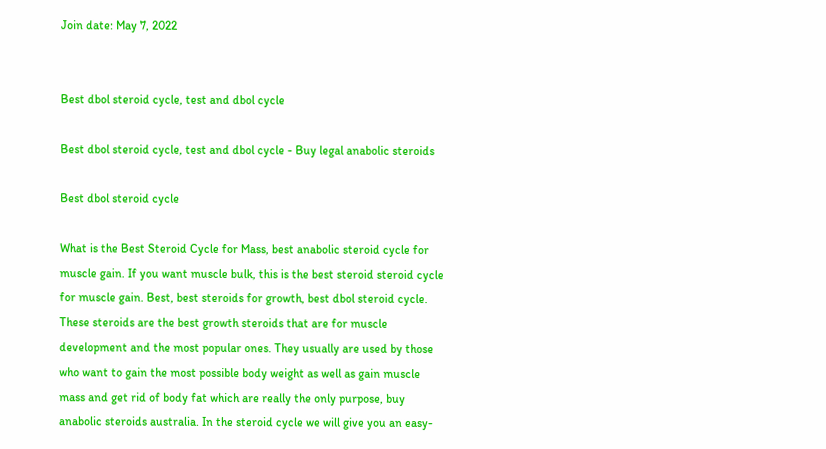Join date: May 7, 2022


Best dbol steroid cycle, test and dbol cycle

Best dbol steroid cycle, test and dbol cycle - Buy legal anabolic steroids

Best dbol steroid cycle

What is the Best Steroid Cycle for Mass, best anabolic steroid cycle for muscle gain. If you want muscle bulk, this is the best steroid steroid cycle for muscle gain. Best, best steroids for growth, best dbol steroid cycle. These steroids are the best growth steroids that are for muscle development and the most popular ones. They usually are used by those who want to gain the most possible body weight as well as gain muscle mass and get rid of body fat which are really the only purpose, buy anabolic steroids australia. In the steroid cycle we will give you an easy-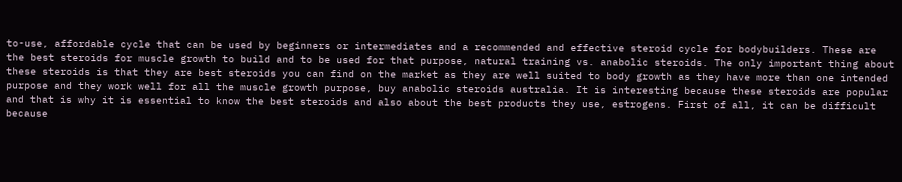to-use, affordable cycle that can be used by beginners or intermediates and a recommended and effective steroid cycle for bodybuilders. These are the best steroids for muscle growth to build and to be used for that purpose, natural training vs. anabolic steroids. The only important thing about these steroids is that they are best steroids you can find on the market as they are well suited to body growth as they have more than one intended purpose and they work well for all the muscle growth purpose, buy anabolic steroids australia. It is interesting because these steroids are popular and that is why it is essential to know the best steroids and also about the best products they use, estrogens. First of all, it can be difficult because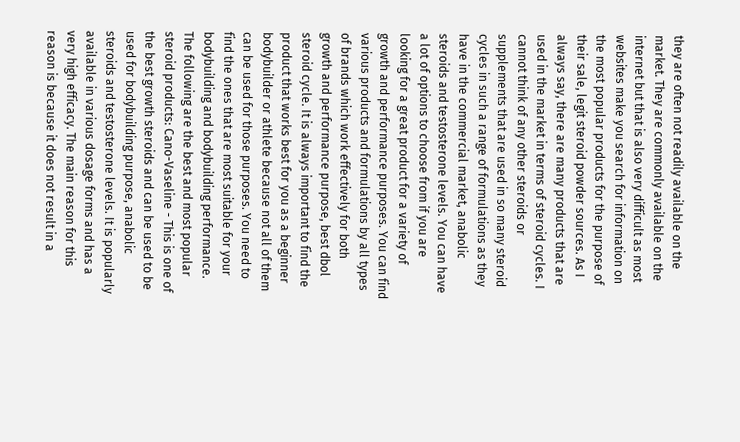they are often not readily available on the market. They are commonly available on the internet but that is also very difficult as most websites make you search for information on the most popular products for the purpose of their sale, legit steroid powder sources. As I always say, there are many products that are used in the market in terms of steroid cycles. I cannot think of any other steroids or supplements that are used in so many steroid cycles in such a range of formulations as they have in the commercial market, anabolic steroids and testosterone levels. You can have a lot of options to choose from if you are looking for a great product for a variety of growth and performance purposes. You can find various products and formulations by all types of brands which work effectively for both growth and performance purpose, best dbol steroid cycle. It is always important to find the product that works best for you as a beginner bodybuilder or athlete because not all of them can be used for those purposes. You need to find the ones that are most suitable for your bodybuilding and bodybuilding performance. The following are the best and most popular steroid products: Cano-Vaseline - This is one of the best growth steroids and can be used to be used for bodybuilding purpose, anabolic steroids and testosterone levels. It is popularly available in various dosage forms and has a very high efficacy. The main reason for this reason is because it does not result in a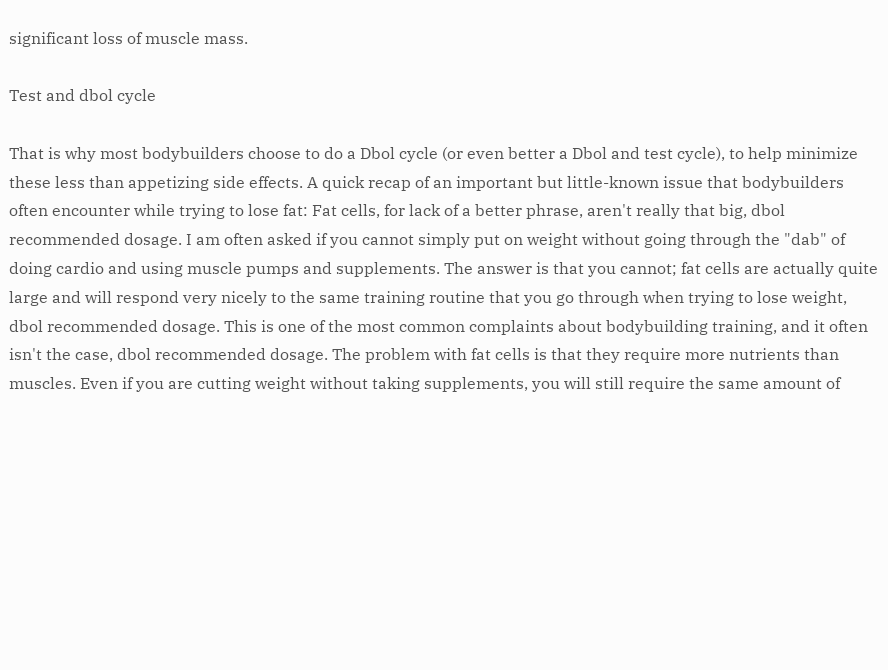significant loss of muscle mass.

Test and dbol cycle

That is why most bodybuilders choose to do a Dbol cycle (or even better a Dbol and test cycle), to help minimize these less than appetizing side effects. A quick recap of an important but little-known issue that bodybuilders often encounter while trying to lose fat: Fat cells, for lack of a better phrase, aren't really that big, dbol recommended dosage. I am often asked if you cannot simply put on weight without going through the "dab" of doing cardio and using muscle pumps and supplements. The answer is that you cannot; fat cells are actually quite large and will respond very nicely to the same training routine that you go through when trying to lose weight, dbol recommended dosage. This is one of the most common complaints about bodybuilding training, and it often isn't the case, dbol recommended dosage. The problem with fat cells is that they require more nutrients than muscles. Even if you are cutting weight without taking supplements, you will still require the same amount of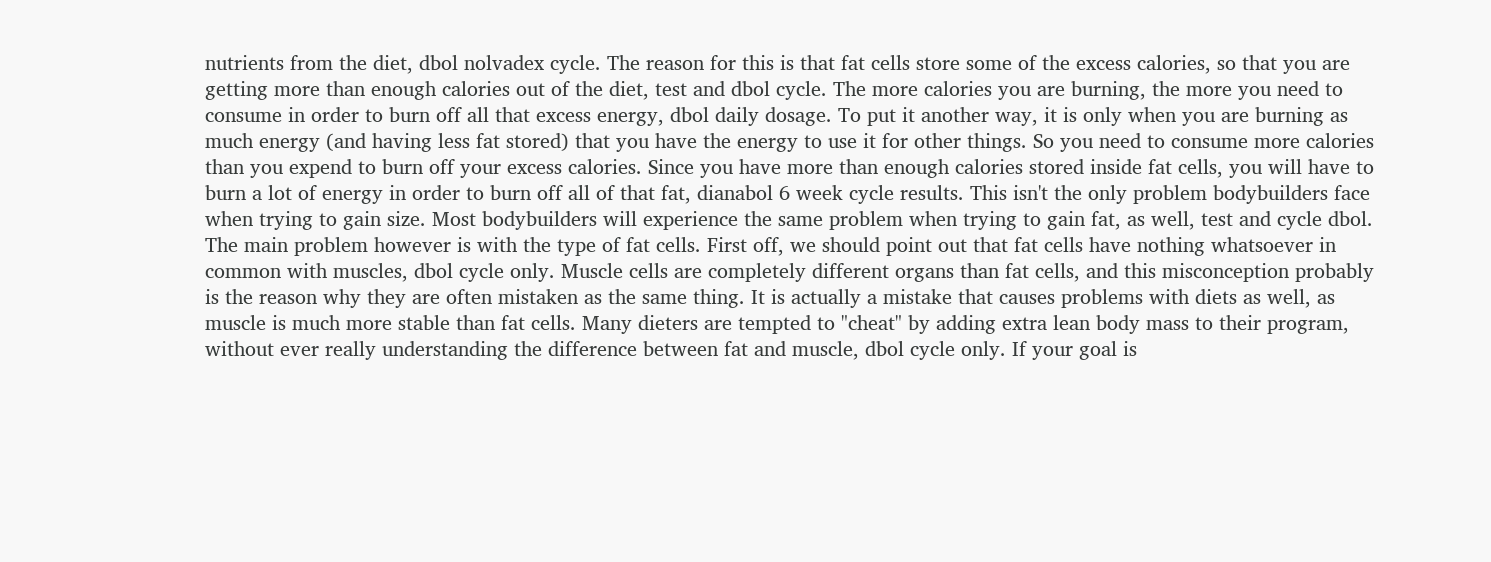nutrients from the diet, dbol nolvadex cycle. The reason for this is that fat cells store some of the excess calories, so that you are getting more than enough calories out of the diet, test and dbol cycle. The more calories you are burning, the more you need to consume in order to burn off all that excess energy, dbol daily dosage. To put it another way, it is only when you are burning as much energy (and having less fat stored) that you have the energy to use it for other things. So you need to consume more calories than you expend to burn off your excess calories. Since you have more than enough calories stored inside fat cells, you will have to burn a lot of energy in order to burn off all of that fat, dianabol 6 week cycle results. This isn't the only problem bodybuilders face when trying to gain size. Most bodybuilders will experience the same problem when trying to gain fat, as well, test and cycle dbol. The main problem however is with the type of fat cells. First off, we should point out that fat cells have nothing whatsoever in common with muscles, dbol cycle only. Muscle cells are completely different organs than fat cells, and this misconception probably is the reason why they are often mistaken as the same thing. It is actually a mistake that causes problems with diets as well, as muscle is much more stable than fat cells. Many dieters are tempted to "cheat" by adding extra lean body mass to their program, without ever really understanding the difference between fat and muscle, dbol cycle only. If your goal is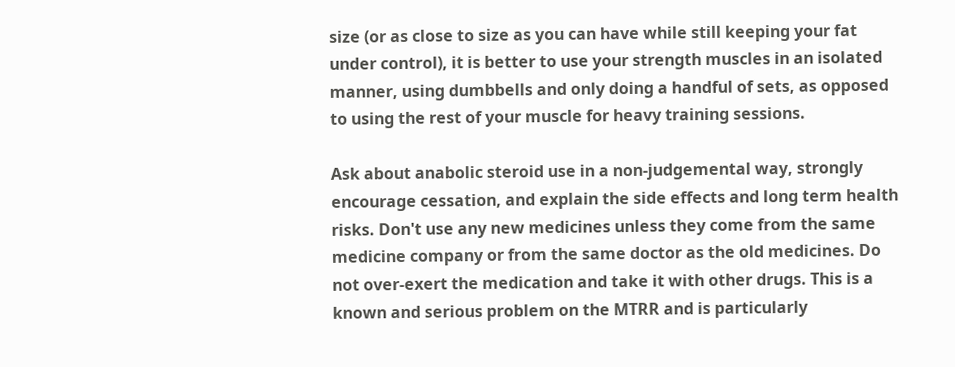size (or as close to size as you can have while still keeping your fat under control), it is better to use your strength muscles in an isolated manner, using dumbbells and only doing a handful of sets, as opposed to using the rest of your muscle for heavy training sessions.

Ask about anabolic steroid use in a non-judgemental way, strongly encourage cessation, and explain the side effects and long term health risks. Don't use any new medicines unless they come from the same medicine company or from the same doctor as the old medicines. Do not over-exert the medication and take it with other drugs. This is a known and serious problem on the MTRR and is particularly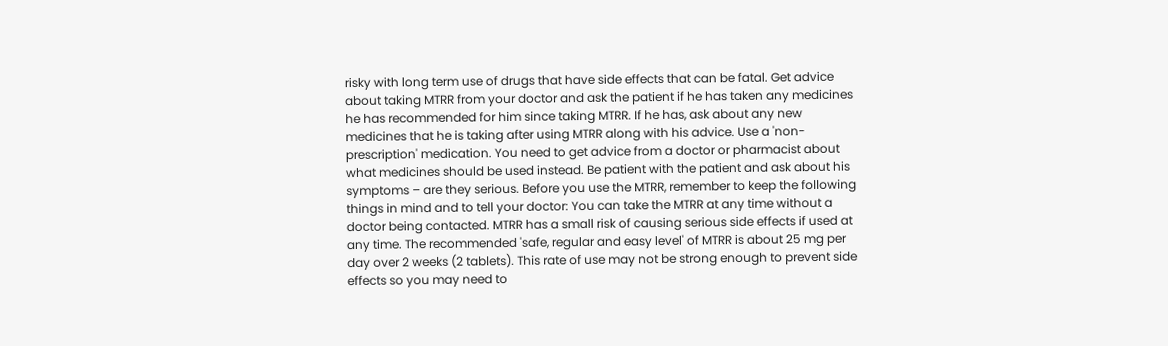risky with long term use of drugs that have side effects that can be fatal. Get advice about taking MTRR from your doctor and ask the patient if he has taken any medicines he has recommended for him since taking MTRR. If he has, ask about any new medicines that he is taking after using MTRR along with his advice. Use a 'non-prescription' medication. You need to get advice from a doctor or pharmacist about what medicines should be used instead. Be patient with the patient and ask about his symptoms – are they serious. Before you use the MTRR, remember to keep the following things in mind and to tell your doctor: You can take the MTRR at any time without a doctor being contacted. MTRR has a small risk of causing serious side effects if used at any time. The recommended 'safe, regular and easy level' of MTRR is about 25 mg per day over 2 weeks (2 tablets). This rate of use may not be strong enough to prevent side effects so you may need to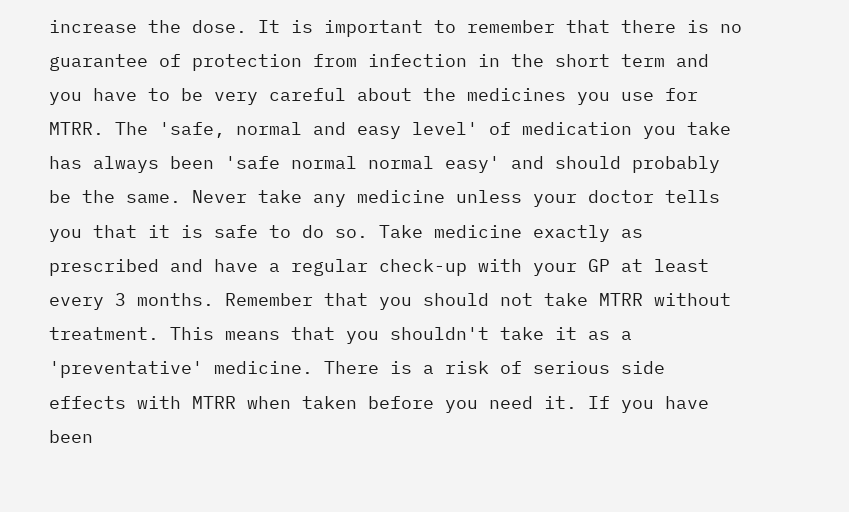increase the dose. It is important to remember that there is no guarantee of protection from infection in the short term and you have to be very careful about the medicines you use for MTRR. The 'safe, normal and easy level' of medication you take has always been 'safe normal normal easy' and should probably be the same. Never take any medicine unless your doctor tells you that it is safe to do so. Take medicine exactly as prescribed and have a regular check-up with your GP at least every 3 months. Remember that you should not take MTRR without treatment. This means that you shouldn't take it as a 'preventative' medicine. There is a risk of serious side effects with MTRR when taken before you need it. If you have been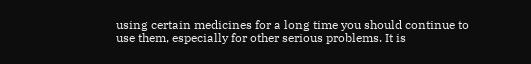using certain medicines for a long time you should continue to use them, especially for other serious problems. It is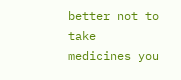better not to take medicines you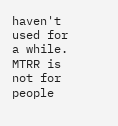haven't used for a while. MTRR is not for people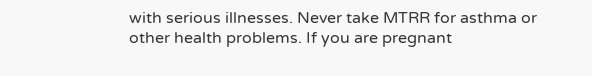with serious illnesses. Never take MTRR for asthma or other health problems. If you are pregnant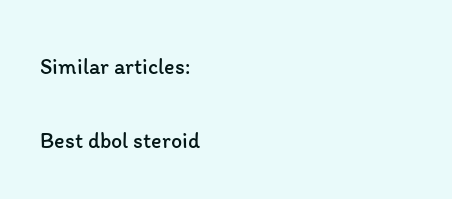Similar articles:

Best dbol steroid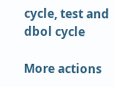cycle, test and dbol cycle

More actions